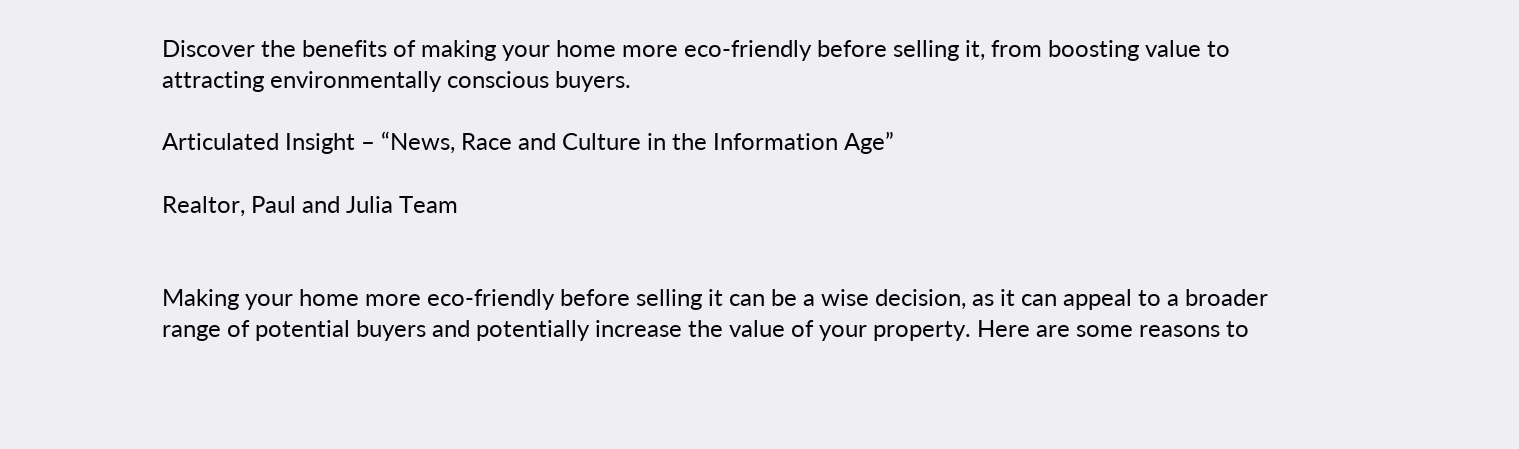Discover the benefits of making your home more eco-friendly before selling it, from boosting value to attracting environmentally conscious buyers.

Articulated Insight – “News, Race and Culture in the Information Age”

Realtor, Paul and Julia Team


Making your home more eco-friendly before selling it can be a wise decision, as it can appeal to a broader range of potential buyers and potentially increase the value of your property. Here are some reasons to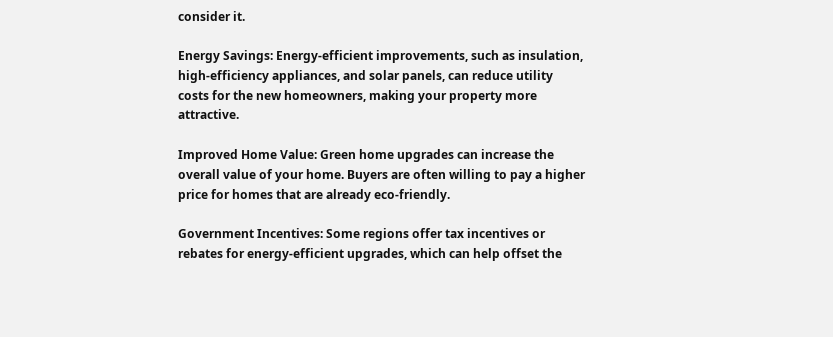consider it.

Energy Savings: Energy-efficient improvements, such as insulation, high-efficiency appliances, and solar panels, can reduce utility costs for the new homeowners, making your property more attractive.

Improved Home Value: Green home upgrades can increase the overall value of your home. Buyers are often willing to pay a higher price for homes that are already eco-friendly.

Government Incentives: Some regions offer tax incentives or rebates for energy-efficient upgrades, which can help offset the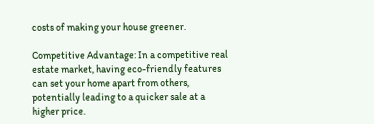costs of making your house greener.

Competitive Advantage: In a competitive real estate market, having eco-friendly features can set your home apart from others, potentially leading to a quicker sale at a higher price.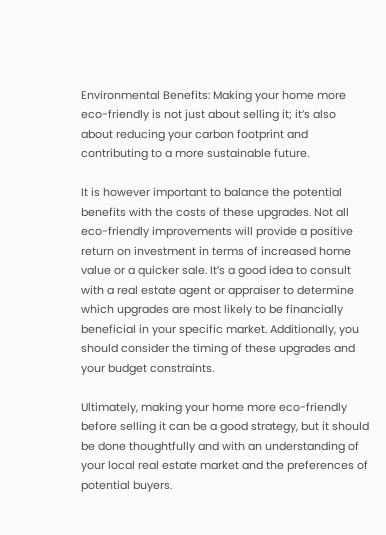Environmental Benefits: Making your home more eco-friendly is not just about selling it; it’s also about reducing your carbon footprint and contributing to a more sustainable future.

It is however important to balance the potential benefits with the costs of these upgrades. Not all eco-friendly improvements will provide a positive return on investment in terms of increased home value or a quicker sale. It’s a good idea to consult with a real estate agent or appraiser to determine which upgrades are most likely to be financially beneficial in your specific market. Additionally, you should consider the timing of these upgrades and your budget constraints.

Ultimately, making your home more eco-friendly before selling it can be a good strategy, but it should be done thoughtfully and with an understanding of your local real estate market and the preferences of potential buyers.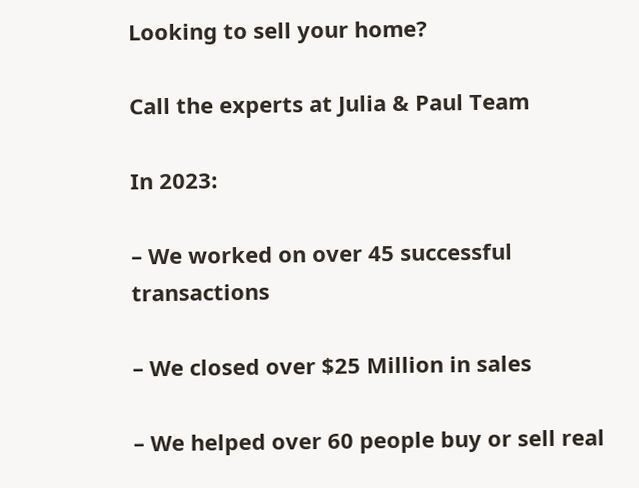Looking to sell your home?

Call the experts at Julia & Paul Team

In 2023:

– We worked on over 45 successful transactions

– We closed over $25 Million in sales

– We helped over 60 people buy or sell real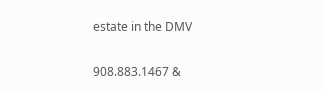estate in the DMV

908.883.1467 &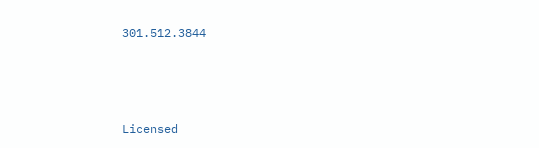301.512.3844



Licensed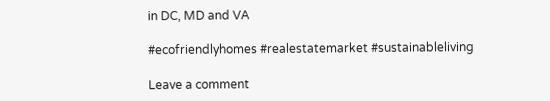in DC, MD and VA

#ecofriendlyhomes #realestatemarket #sustainableliving

Leave a comment